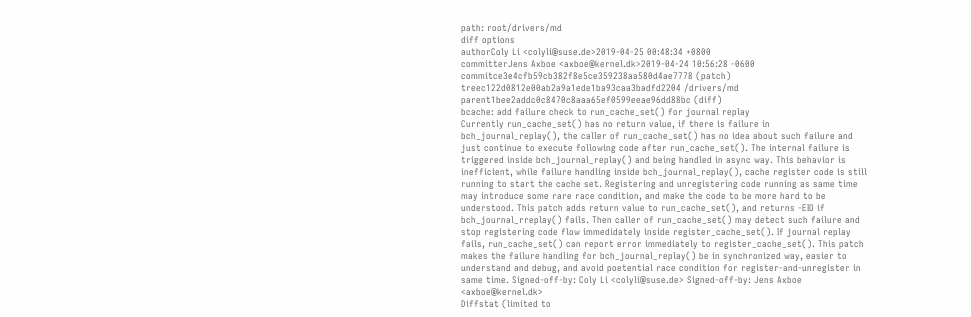path: root/drivers/md
diff options
authorColy Li <colyli@suse.de>2019-04-25 00:48:34 +0800
committerJens Axboe <axboe@kernel.dk>2019-04-24 10:56:28 -0600
commitce3e4cfb59cb382f8e5ce359238aa580d4ae7778 (patch)
treec122d0812e00ab2a9a1ede1ba93caa3badfd2204 /drivers/md
parent1bee2addc0c8470c8aaa65ef0599eeae96dd88bc (diff)
bcache: add failure check to run_cache_set() for journal replay
Currently run_cache_set() has no return value, if there is failure in bch_journal_replay(), the caller of run_cache_set() has no idea about such failure and just continue to execute following code after run_cache_set(). The internal failure is triggered inside bch_journal_replay() and being handled in async way. This behavior is inefficient, while failure handling inside bch_journal_replay(), cache register code is still running to start the cache set. Registering and unregistering code running as same time may introduce some rare race condition, and make the code to be more hard to be understood. This patch adds return value to run_cache_set(), and returns -EIO if bch_journal_rreplay() fails. Then caller of run_cache_set() may detect such failure and stop registering code flow immedidately inside register_cache_set(). If journal replay fails, run_cache_set() can report error immediately to register_cache_set(). This patch makes the failure handling for bch_journal_replay() be in synchronized way, easier to understand and debug, and avoid poetential race condition for register-and-unregister in same time. Signed-off-by: Coly Li <colyli@suse.de> Signed-off-by: Jens Axboe <axboe@kernel.dk>
Diffstat (limited to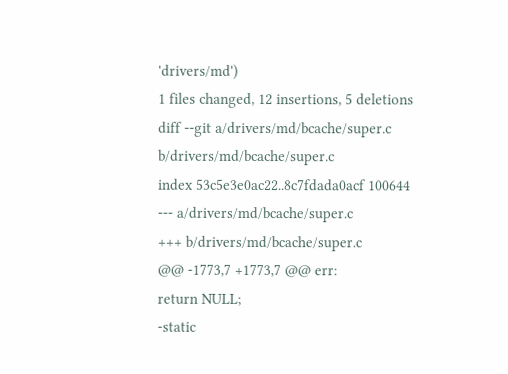'drivers/md')
1 files changed, 12 insertions, 5 deletions
diff --git a/drivers/md/bcache/super.c b/drivers/md/bcache/super.c
index 53c5e3e0ac22..8c7fdada0acf 100644
--- a/drivers/md/bcache/super.c
+++ b/drivers/md/bcache/super.c
@@ -1773,7 +1773,7 @@ err:
return NULL;
-static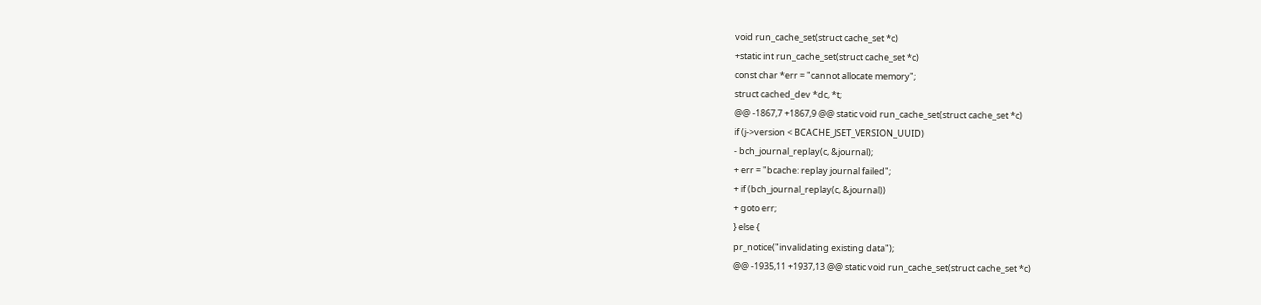void run_cache_set(struct cache_set *c)
+static int run_cache_set(struct cache_set *c)
const char *err = "cannot allocate memory";
struct cached_dev *dc, *t;
@@ -1867,7 +1867,9 @@ static void run_cache_set(struct cache_set *c)
if (j->version < BCACHE_JSET_VERSION_UUID)
- bch_journal_replay(c, &journal);
+ err = "bcache: replay journal failed";
+ if (bch_journal_replay(c, &journal))
+ goto err;
} else {
pr_notice("invalidating existing data");
@@ -1935,11 +1937,13 @@ static void run_cache_set(struct cache_set *c)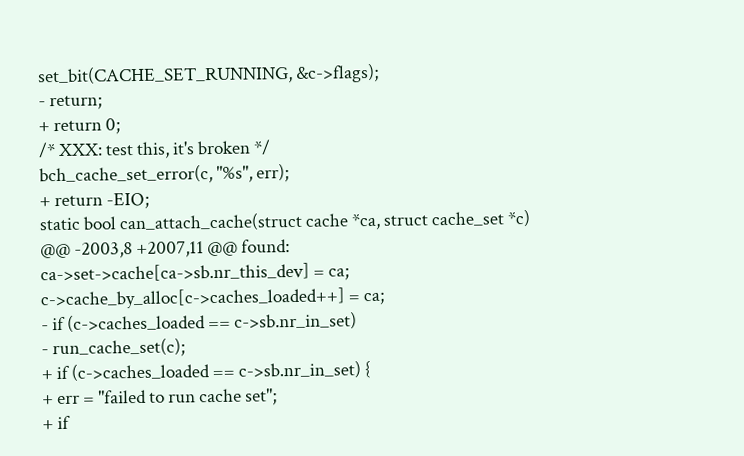set_bit(CACHE_SET_RUNNING, &c->flags);
- return;
+ return 0;
/* XXX: test this, it's broken */
bch_cache_set_error(c, "%s", err);
+ return -EIO;
static bool can_attach_cache(struct cache *ca, struct cache_set *c)
@@ -2003,8 +2007,11 @@ found:
ca->set->cache[ca->sb.nr_this_dev] = ca;
c->cache_by_alloc[c->caches_loaded++] = ca;
- if (c->caches_loaded == c->sb.nr_in_set)
- run_cache_set(c);
+ if (c->caches_loaded == c->sb.nr_in_set) {
+ err = "failed to run cache set";
+ if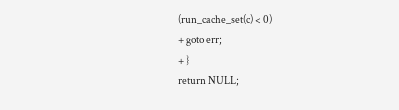(run_cache_set(c) < 0)
+ goto err;
+ }
return NULL;